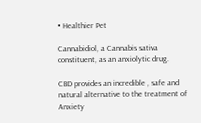• Healthier Pet

Cannabidiol, a Cannabis sativa constituent, as an anxiolytic drug.

CBD provides an incredible , safe and natural alternative to the treatment of Anxiety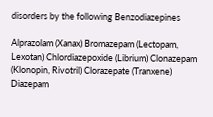disorders by the following Benzodiazepines

Alprazolam (Xanax) Bromazepam (Lectopam, Lexotan) Chlordiazepoxide (Librium) Clonazepam (Klonopin, Rivotril) Clorazepate (Tranxene) Diazepam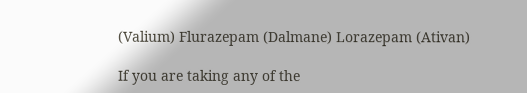(Valium) Flurazepam (Dalmane) Lorazepam (Ativan)

If you are taking any of the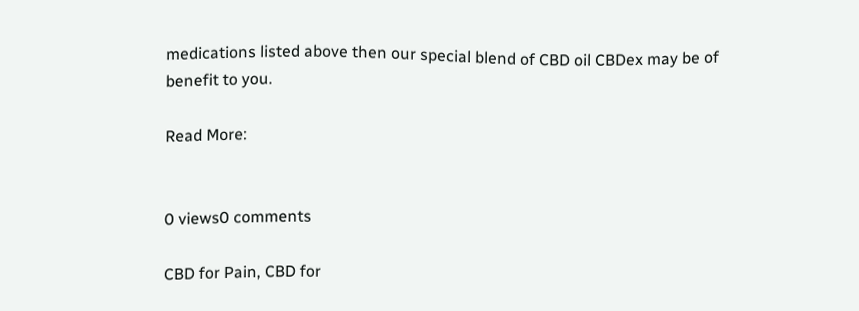medications listed above then our special blend of CBD oil CBDex may be of benefit to you.

Read More:


0 views0 comments

CBD for Pain, CBD for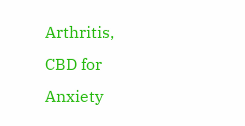Arthritis, CBD for Anxiety